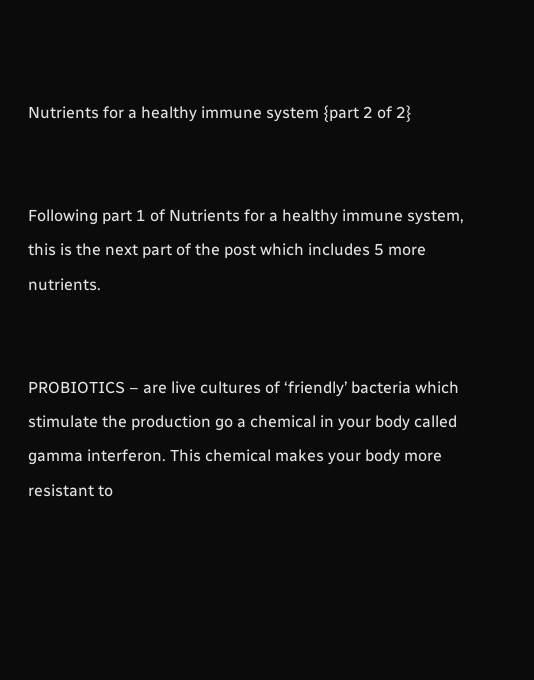Nutrients for a healthy immune system {part 2 of 2}


Following part 1 of Nutrients for a healthy immune system, this is the next part of the post which includes 5 more nutrients.


PROBIOTICS – are live cultures of ‘friendly’ bacteria which stimulate the production go a chemical in your body called gamma interferon. This chemical makes your body more resistant to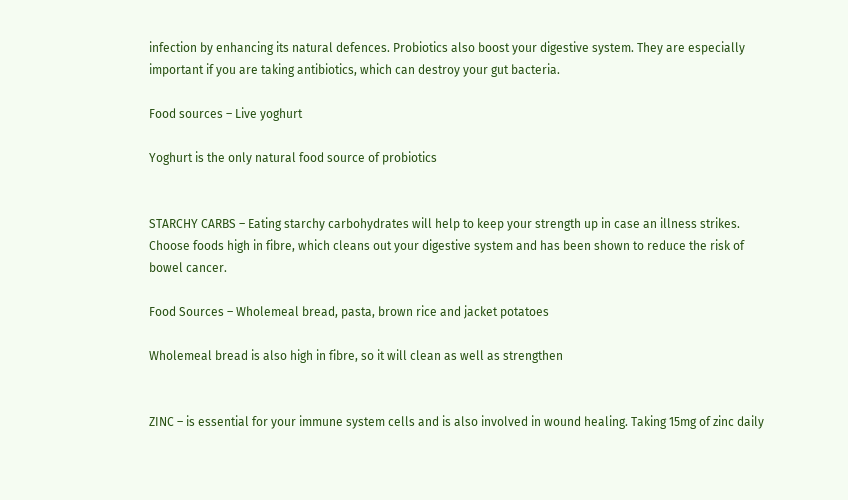infection by enhancing its natural defences. Probiotics also boost your digestive system. They are especially important if you are taking antibiotics, which can destroy your gut bacteria.

Food sources – Live yoghurt

Yoghurt is the only natural food source of probiotics


STARCHY CARBS – Eating starchy carbohydrates will help to keep your strength up in case an illness strikes. Choose foods high in fibre, which cleans out your digestive system and has been shown to reduce the risk of bowel cancer.

Food Sources – Wholemeal bread, pasta, brown rice and jacket potatoes

Wholemeal bread is also high in fibre, so it will clean as well as strengthen


ZINC – is essential for your immune system cells and is also involved in wound healing. Taking 15mg of zinc daily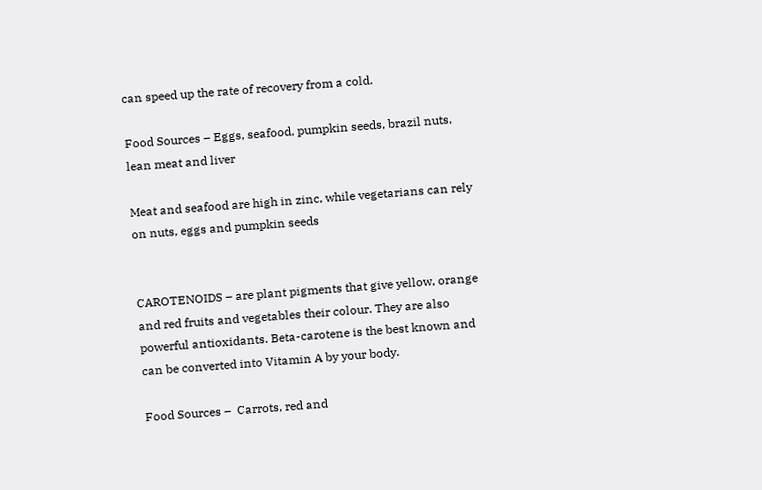can speed up the rate of recovery from a cold.

Food Sources – Eggs, seafood, pumpkin seeds, brazil nuts, lean meat and liver

Meat and seafood are high in zinc, while vegetarians can rely on nuts, eggs and pumpkin seeds


CAROTENOIDS – are plant pigments that give yellow, orange and red fruits and vegetables their colour. They are also powerful antioxidants. Beta-carotene is the best known and can be converted into Vitamin A by your body.

Food Sources –  Carrots, red and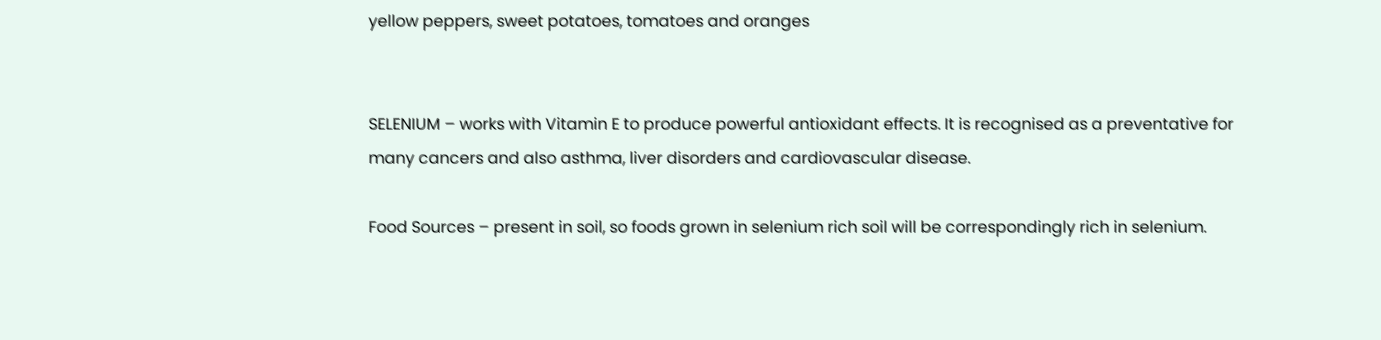yellow peppers, sweet potatoes, tomatoes and oranges


SELENIUM – works with Vitamin E to produce powerful antioxidant effects. It is recognised as a preventative for many cancers and also asthma, liver disorders and cardiovascular disease.

Food Sources – present in soil, so foods grown in selenium rich soil will be correspondingly rich in selenium.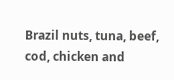Brazil nuts, tuna, beef, cod, chicken and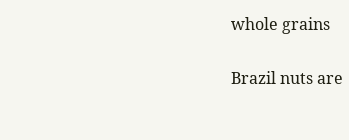whole grains

Brazil nuts are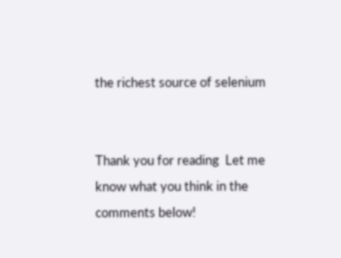the richest source of selenium


Thank you for reading  Let me know what you think in the comments below!